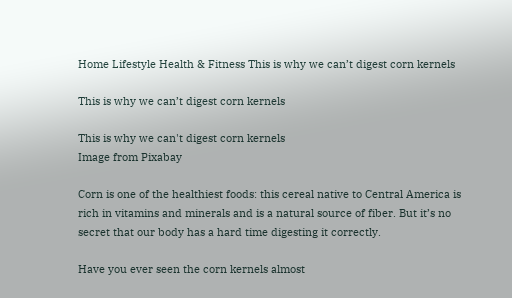Home Lifestyle Health & Fitness This is why we can’t digest corn kernels

This is why we can’t digest corn kernels

This is why we can't digest corn kernels
Image from Pixabay

Corn is one of the healthiest foods: this cereal native to Central America is rich in vitamins and minerals and is a natural source of fiber. But it’s no secret that our body has a hard time digesting it correctly.

Have you ever seen the corn kernels almost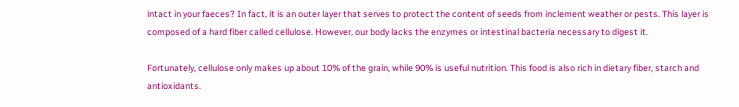intact in your faeces? In fact, it is an outer layer that serves to protect the content of seeds from inclement weather or pests. This layer is composed of a hard fiber called cellulose. However, our body lacks the enzymes or intestinal bacteria necessary to digest it.

Fortunately, cellulose only makes up about 10% of the grain, while 90% is useful nutrition. This food is also rich in dietary fiber, starch and antioxidants.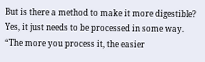But is there a method to make it more digestible? Yes, it just needs to be processed in some way. “The more you process it, the easier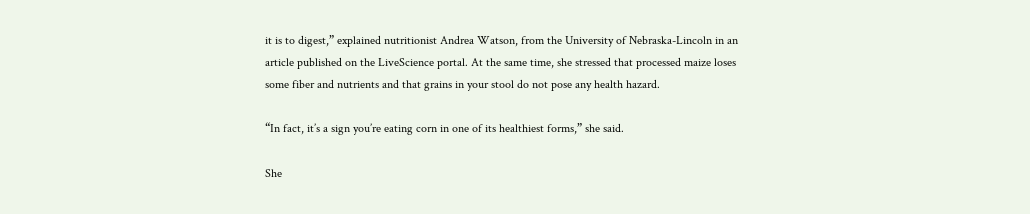it is to digest,” explained nutritionist Andrea Watson, from the University of Nebraska-Lincoln in an article published on the LiveScience portal. At the same time, she stressed that processed maize loses some fiber and nutrients and that grains in your stool do not pose any health hazard.

“In fact, it’s a sign you’re eating corn in one of its healthiest forms,” she said.

She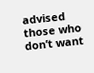advised those who don’t want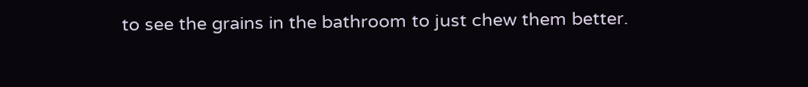to see the grains in the bathroom to just chew them better.